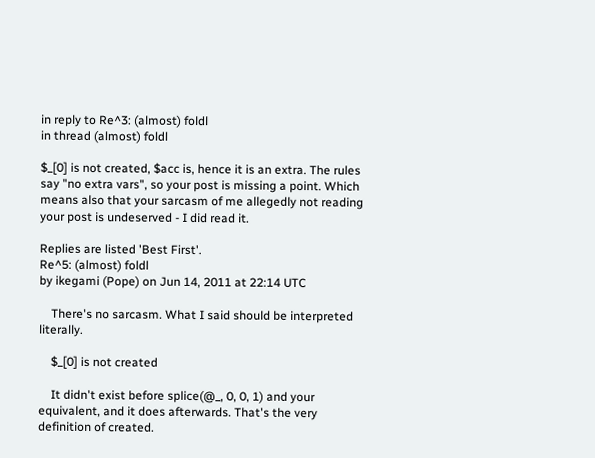in reply to Re^3: (almost) foldl
in thread (almost) foldl

$_[0] is not created, $acc is, hence it is an extra. The rules say "no extra vars", so your post is missing a point. Which means also that your sarcasm of me allegedly not reading your post is undeserved - I did read it.

Replies are listed 'Best First'.
Re^5: (almost) foldl
by ikegami (Pope) on Jun 14, 2011 at 22:14 UTC

    There's no sarcasm. What I said should be interpreted literally.

    $_[0] is not created

    It didn't exist before splice(@_, 0, 0, 1) and your equivalent, and it does afterwards. That's the very definition of created.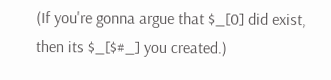(If you're gonna argue that $_[0] did exist, then its $_[$#_] you created.)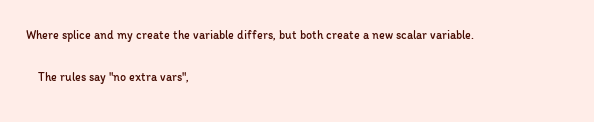Where splice and my create the variable differs, but both create a new scalar variable.

    The rules say "no extra vars",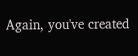Again, you've created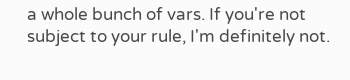a whole bunch of vars. If you're not subject to your rule, I'm definitely not.